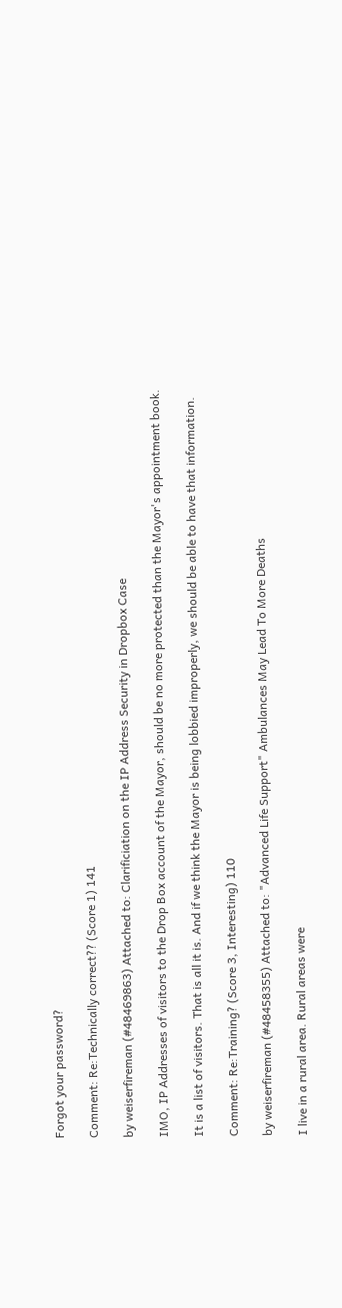Forgot your password?

Comment: Re:Technically correct?? (Score 1) 141

by weiserfireman (#48469863) Attached to: Clarificiation on the IP Address Security in Dropbox Case

IMO, IP Addresses of visitors to the Drop Box account of the Mayor, should be no more protected than the Mayor's appointment book.

It is a list of visitors. That is all it is. And if we think the Mayor is being lobbied improperly, we should be able to have that information.

Comment: Re:Training? (Score 3, Interesting) 110

by weiserfireman (#48458355) Attached to: "Advanced Life Support" Ambulances May Lead To More Deaths

I live in a rural area. Rural areas were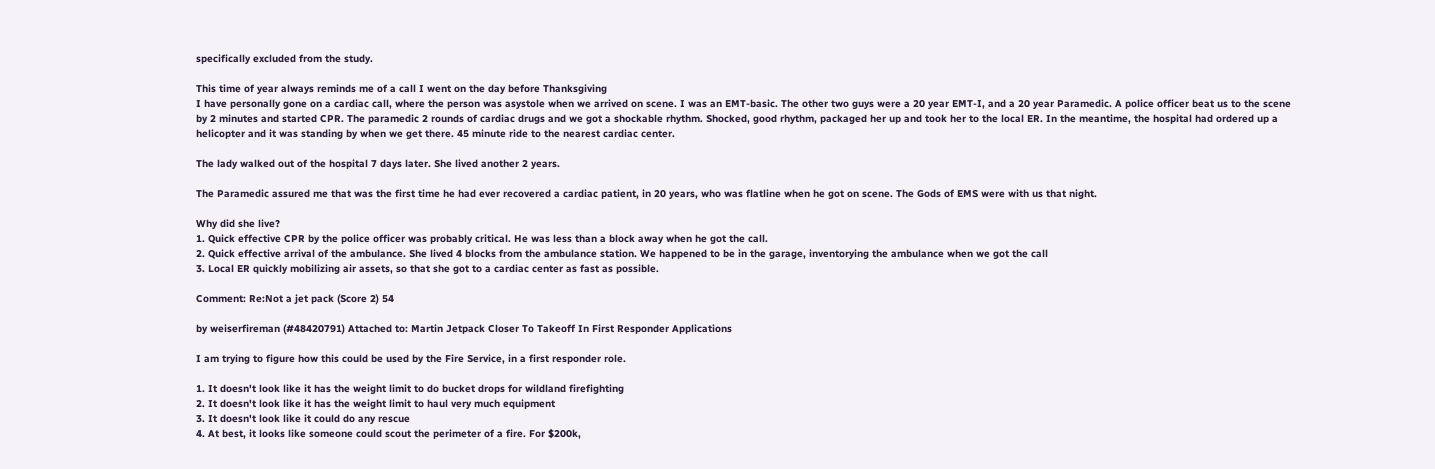specifically excluded from the study.

This time of year always reminds me of a call I went on the day before Thanksgiving
I have personally gone on a cardiac call, where the person was asystole when we arrived on scene. I was an EMT-basic. The other two guys were a 20 year EMT-I, and a 20 year Paramedic. A police officer beat us to the scene by 2 minutes and started CPR. The paramedic 2 rounds of cardiac drugs and we got a shockable rhythm. Shocked, good rhythm, packaged her up and took her to the local ER. In the meantime, the hospital had ordered up a helicopter and it was standing by when we get there. 45 minute ride to the nearest cardiac center.

The lady walked out of the hospital 7 days later. She lived another 2 years.

The Paramedic assured me that was the first time he had ever recovered a cardiac patient, in 20 years, who was flatline when he got on scene. The Gods of EMS were with us that night.

Why did she live?
1. Quick effective CPR by the police officer was probably critical. He was less than a block away when he got the call.
2. Quick effective arrival of the ambulance. She lived 4 blocks from the ambulance station. We happened to be in the garage, inventorying the ambulance when we got the call
3. Local ER quickly mobilizing air assets, so that she got to a cardiac center as fast as possible.

Comment: Re:Not a jet pack (Score 2) 54

by weiserfireman (#48420791) Attached to: Martin Jetpack Closer To Takeoff In First Responder Applications

I am trying to figure how this could be used by the Fire Service, in a first responder role.

1. It doesn't look like it has the weight limit to do bucket drops for wildland firefighting
2. It doesn't look like it has the weight limit to haul very much equipment
3. It doesn't look like it could do any rescue
4. At best, it looks like someone could scout the perimeter of a fire. For $200k,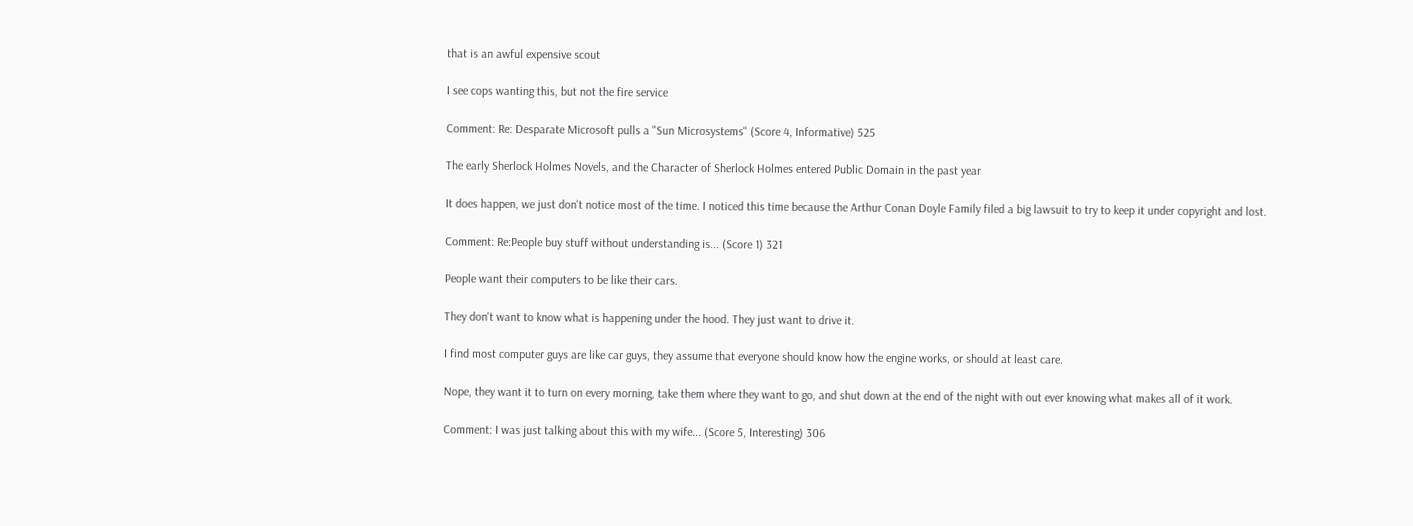that is an awful expensive scout

I see cops wanting this, but not the fire service

Comment: Re: Desparate Microsoft pulls a "Sun Microsystems" (Score 4, Informative) 525

The early Sherlock Holmes Novels, and the Character of Sherlock Holmes entered Public Domain in the past year

It does happen, we just don't notice most of the time. I noticed this time because the Arthur Conan Doyle Family filed a big lawsuit to try to keep it under copyright and lost.

Comment: Re:People buy stuff without understanding is... (Score 1) 321

People want their computers to be like their cars.

They don't want to know what is happening under the hood. They just want to drive it.

I find most computer guys are like car guys, they assume that everyone should know how the engine works, or should at least care.

Nope, they want it to turn on every morning, take them where they want to go, and shut down at the end of the night with out ever knowing what makes all of it work.

Comment: I was just talking about this with my wife... (Score 5, Interesting) 306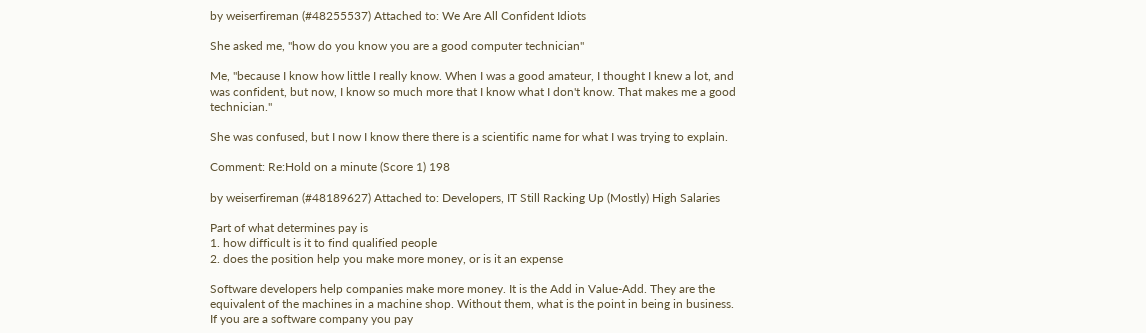by weiserfireman (#48255537) Attached to: We Are All Confident Idiots

She asked me, "how do you know you are a good computer technician"

Me, "because I know how little I really know. When I was a good amateur, I thought I knew a lot, and was confident, but now, I know so much more that I know what I don't know. That makes me a good technician."

She was confused, but I now I know there there is a scientific name for what I was trying to explain.

Comment: Re:Hold on a minute (Score 1) 198

by weiserfireman (#48189627) Attached to: Developers, IT Still Racking Up (Mostly) High Salaries

Part of what determines pay is
1. how difficult is it to find qualified people
2. does the position help you make more money, or is it an expense

Software developers help companies make more money. It is the Add in Value-Add. They are the equivalent of the machines in a machine shop. Without them, what is the point in being in business. If you are a software company you pay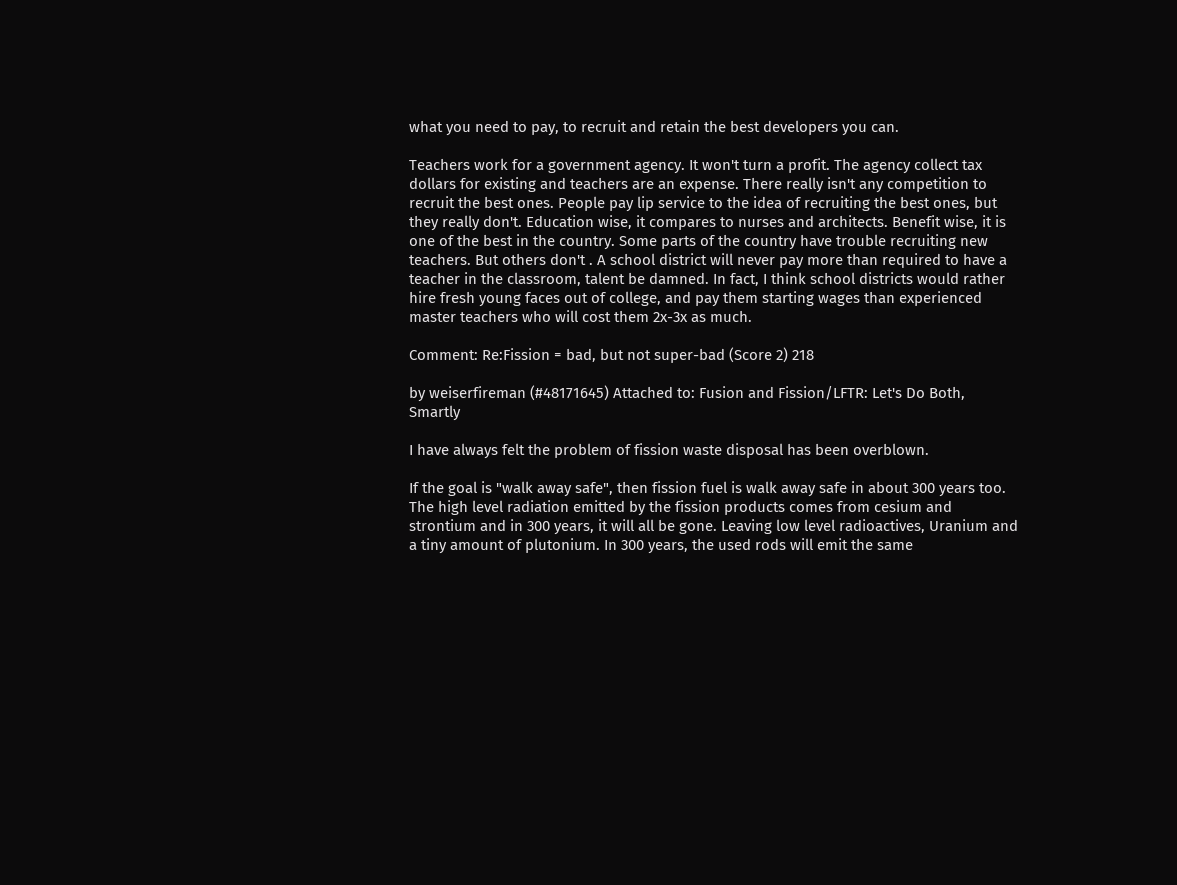what you need to pay, to recruit and retain the best developers you can.

Teachers work for a government agency. It won't turn a profit. The agency collect tax dollars for existing and teachers are an expense. There really isn't any competition to recruit the best ones. People pay lip service to the idea of recruiting the best ones, but they really don't. Education wise, it compares to nurses and architects. Benefit wise, it is one of the best in the country. Some parts of the country have trouble recruiting new teachers. But others don't . A school district will never pay more than required to have a teacher in the classroom, talent be damned. In fact, I think school districts would rather hire fresh young faces out of college, and pay them starting wages than experienced master teachers who will cost them 2x-3x as much.

Comment: Re:Fission = bad, but not super-bad (Score 2) 218

by weiserfireman (#48171645) Attached to: Fusion and Fission/LFTR: Let's Do Both, Smartly

I have always felt the problem of fission waste disposal has been overblown.

If the goal is "walk away safe", then fission fuel is walk away safe in about 300 years too. The high level radiation emitted by the fission products comes from cesium and strontium and in 300 years, it will all be gone. Leaving low level radioactives, Uranium and a tiny amount of plutonium. In 300 years, the used rods will emit the same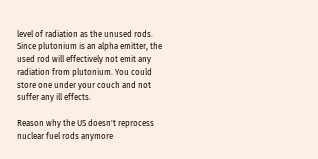level of radiation as the unused rods. Since plutonium is an alpha emitter, the used rod will effectively not emit any radiation from plutonium. You could store one under your couch and not suffer any ill effects.

Reason why the US doesn't reprocess nuclear fuel rods anymore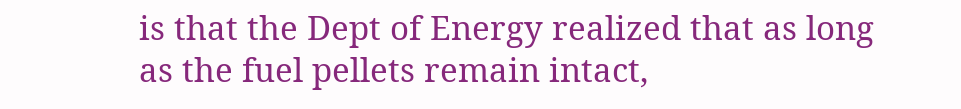is that the Dept of Energy realized that as long as the fuel pellets remain intact,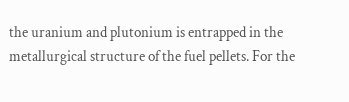the uranium and plutonium is entrapped in the metallurgical structure of the fuel pellets. For the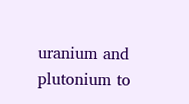uranium and plutonium to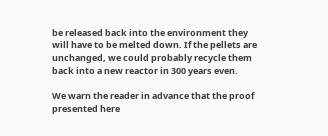be released back into the environment they will have to be melted down. If the pellets are unchanged, we could probably recycle them back into a new reactor in 300 years even.

We warn the reader in advance that the proof presented here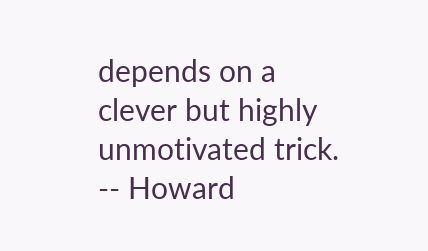depends on a clever but highly unmotivated trick. -- Howard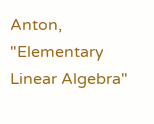Anton, "Elementary Linear Algebra"